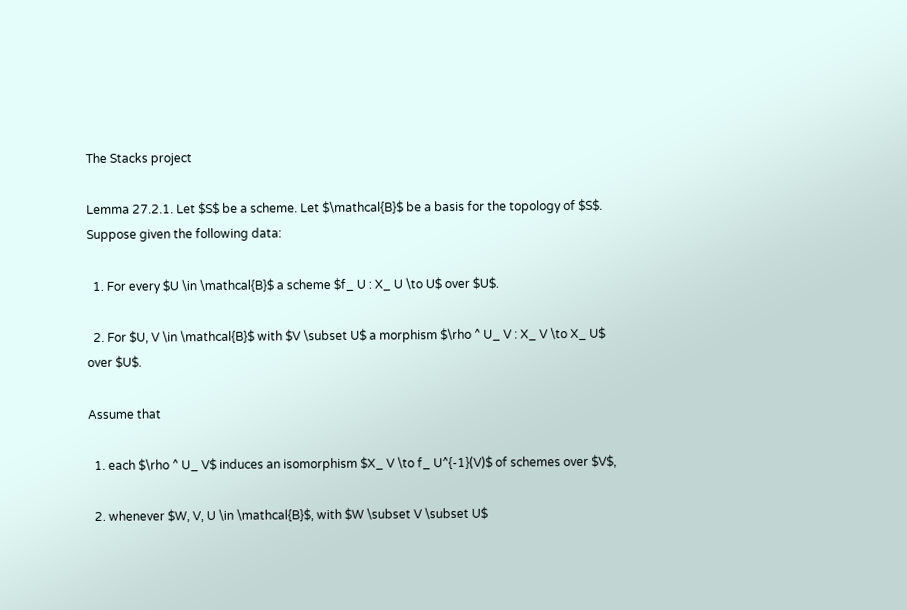The Stacks project

Lemma 27.2.1. Let $S$ be a scheme. Let $\mathcal{B}$ be a basis for the topology of $S$. Suppose given the following data:

  1. For every $U \in \mathcal{B}$ a scheme $f_ U : X_ U \to U$ over $U$.

  2. For $U, V \in \mathcal{B}$ with $V \subset U$ a morphism $\rho ^ U_ V : X_ V \to X_ U$ over $U$.

Assume that

  1. each $\rho ^ U_ V$ induces an isomorphism $X_ V \to f_ U^{-1}(V)$ of schemes over $V$,

  2. whenever $W, V, U \in \mathcal{B}$, with $W \subset V \subset U$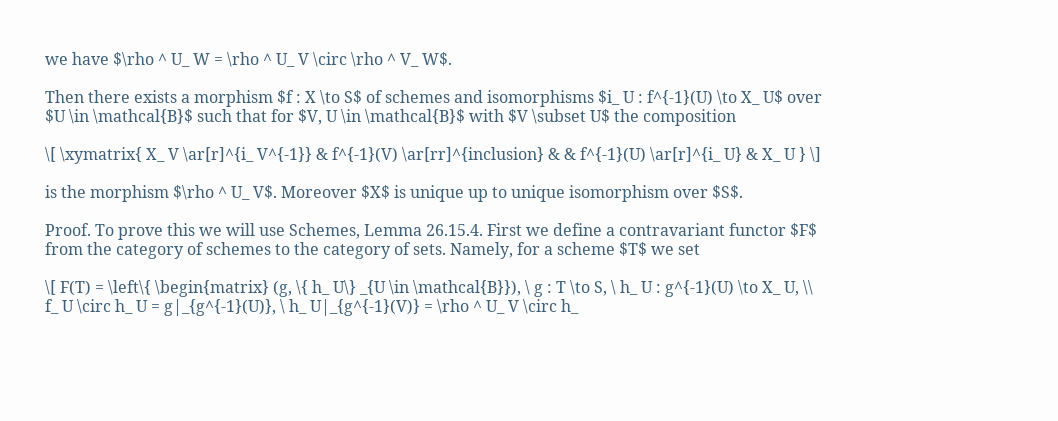we have $\rho ^ U_ W = \rho ^ U_ V \circ \rho ^ V_ W$.

Then there exists a morphism $f : X \to S$ of schemes and isomorphisms $i_ U : f^{-1}(U) \to X_ U$ over $U \in \mathcal{B}$ such that for $V, U \in \mathcal{B}$ with $V \subset U$ the composition

\[ \xymatrix{ X_ V \ar[r]^{i_ V^{-1}} & f^{-1}(V) \ar[rr]^{inclusion} & & f^{-1}(U) \ar[r]^{i_ U} & X_ U } \]

is the morphism $\rho ^ U_ V$. Moreover $X$ is unique up to unique isomorphism over $S$.

Proof. To prove this we will use Schemes, Lemma 26.15.4. First we define a contravariant functor $F$ from the category of schemes to the category of sets. Namely, for a scheme $T$ we set

\[ F(T) = \left\{ \begin{matrix} (g, \{ h_ U\} _{U \in \mathcal{B}}), \ g : T \to S, \ h_ U : g^{-1}(U) \to X_ U, \\ f_ U \circ h_ U = g|_{g^{-1}(U)}, \ h_ U|_{g^{-1}(V)} = \rho ^ U_ V \circ h_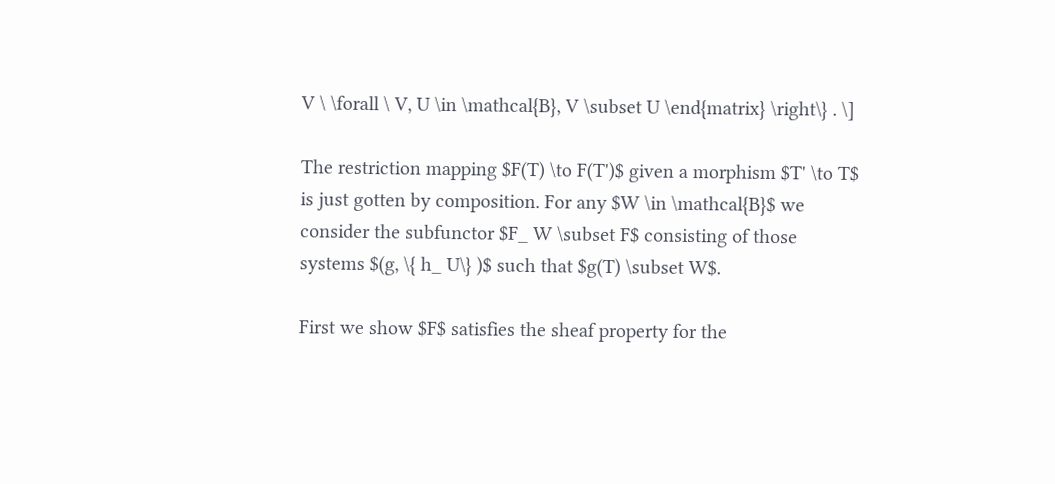V \ \forall \ V, U \in \mathcal{B}, V \subset U \end{matrix} \right\} . \]

The restriction mapping $F(T) \to F(T')$ given a morphism $T' \to T$ is just gotten by composition. For any $W \in \mathcal{B}$ we consider the subfunctor $F_ W \subset F$ consisting of those systems $(g, \{ h_ U\} )$ such that $g(T) \subset W$.

First we show $F$ satisfies the sheaf property for the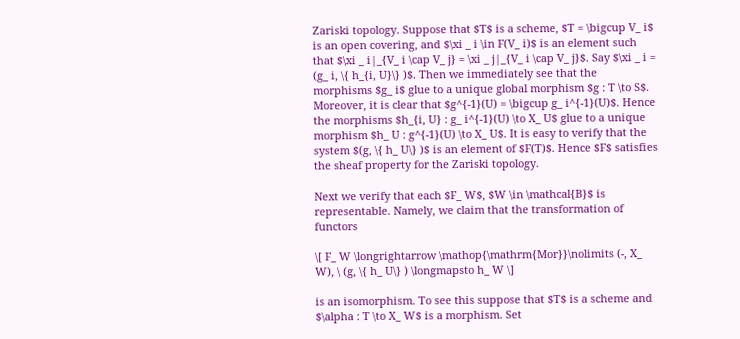Zariski topology. Suppose that $T$ is a scheme, $T = \bigcup V_ i$ is an open covering, and $\xi _ i \in F(V_ i)$ is an element such that $\xi _ i|_{V_ i \cap V_ j} = \xi _ j|_{V_ i \cap V_ j}$. Say $\xi _ i = (g_ i, \{ h_{i, U}\} )$. Then we immediately see that the morphisms $g_ i$ glue to a unique global morphism $g : T \to S$. Moreover, it is clear that $g^{-1}(U) = \bigcup g_ i^{-1}(U)$. Hence the morphisms $h_{i, U} : g_ i^{-1}(U) \to X_ U$ glue to a unique morphism $h_ U : g^{-1}(U) \to X_ U$. It is easy to verify that the system $(g, \{ h_ U\} )$ is an element of $F(T)$. Hence $F$ satisfies the sheaf property for the Zariski topology.

Next we verify that each $F_ W$, $W \in \mathcal{B}$ is representable. Namely, we claim that the transformation of functors

\[ F_ W \longrightarrow \mathop{\mathrm{Mor}}\nolimits (-, X_ W), \ (g, \{ h_ U\} ) \longmapsto h_ W \]

is an isomorphism. To see this suppose that $T$ is a scheme and $\alpha : T \to X_ W$ is a morphism. Set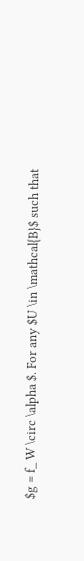$g = f_ W \circ \alpha $. For any $U \in \mathcal{B}$ such that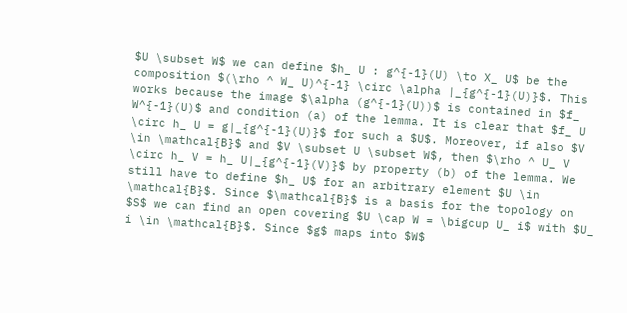$U \subset W$ we can define $h_ U : g^{-1}(U) \to X_ U$ be the composition $(\rho ^ W_ U)^{-1} \circ \alpha |_{g^{-1}(U)}$. This works because the image $\alpha (g^{-1}(U))$ is contained in $f_ W^{-1}(U)$ and condition (a) of the lemma. It is clear that $f_ U \circ h_ U = g|_{g^{-1}(U)}$ for such a $U$. Moreover, if also $V \in \mathcal{B}$ and $V \subset U \subset W$, then $\rho ^ U_ V \circ h_ V = h_ U|_{g^{-1}(V)}$ by property (b) of the lemma. We still have to define $h_ U$ for an arbitrary element $U \in \mathcal{B}$. Since $\mathcal{B}$ is a basis for the topology on $S$ we can find an open covering $U \cap W = \bigcup U_ i$ with $U_ i \in \mathcal{B}$. Since $g$ maps into $W$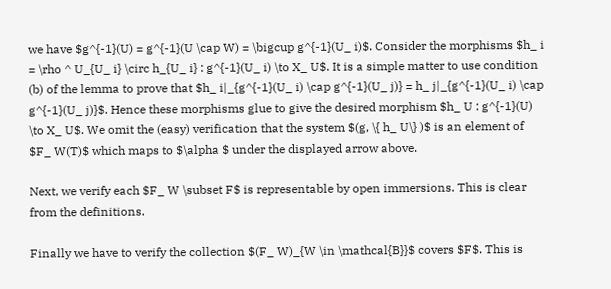we have $g^{-1}(U) = g^{-1}(U \cap W) = \bigcup g^{-1}(U_ i)$. Consider the morphisms $h_ i = \rho ^ U_{U_ i} \circ h_{U_ i} : g^{-1}(U_ i) \to X_ U$. It is a simple matter to use condition (b) of the lemma to prove that $h_ i|_{g^{-1}(U_ i) \cap g^{-1}(U_ j)} = h_ j|_{g^{-1}(U_ i) \cap g^{-1}(U_ j)}$. Hence these morphisms glue to give the desired morphism $h_ U : g^{-1}(U) \to X_ U$. We omit the (easy) verification that the system $(g, \{ h_ U\} )$ is an element of $F_ W(T)$ which maps to $\alpha $ under the displayed arrow above.

Next, we verify each $F_ W \subset F$ is representable by open immersions. This is clear from the definitions.

Finally we have to verify the collection $(F_ W)_{W \in \mathcal{B}}$ covers $F$. This is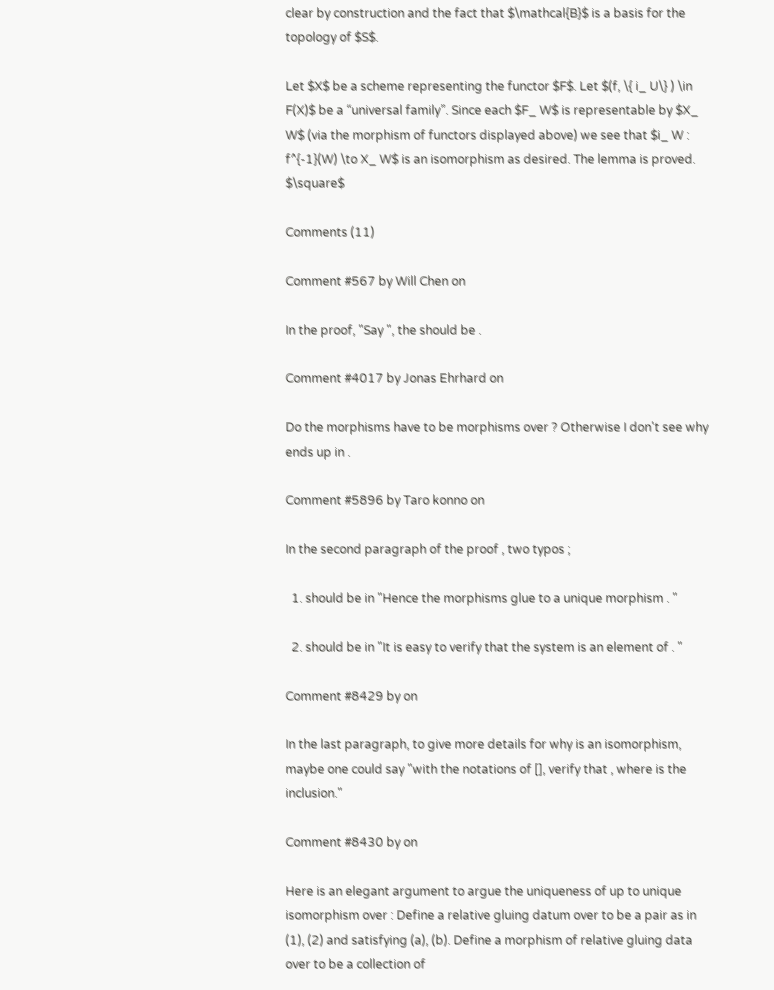clear by construction and the fact that $\mathcal{B}$ is a basis for the topology of $S$.

Let $X$ be a scheme representing the functor $F$. Let $(f, \{ i_ U\} ) \in F(X)$ be a “universal family”. Since each $F_ W$ is representable by $X_ W$ (via the morphism of functors displayed above) we see that $i_ W : f^{-1}(W) \to X_ W$ is an isomorphism as desired. The lemma is proved. $\square$

Comments (11)

Comment #567 by Will Chen on

In the proof, "Say ", the should be .

Comment #4017 by Jonas Ehrhard on

Do the morphisms have to be morphisms over ? Otherwise I don't see why ends up in .

Comment #5896 by Taro konno on

In the second paragraph of the proof , two typos ;

  1. should be in "Hence the morphisms glue to a unique morphism . "

  2. should be in "It is easy to verify that the system is an element of . "

Comment #8429 by on

In the last paragraph, to give more details for why is an isomorphism, maybe one could say "with the notations of [], verify that , where is the inclusion."

Comment #8430 by on

Here is an elegant argument to argue the uniqueness of up to unique isomorphism over : Define a relative gluing datum over to be a pair as in (1), (2) and satisfying (a), (b). Define a morphism of relative gluing data over to be a collection of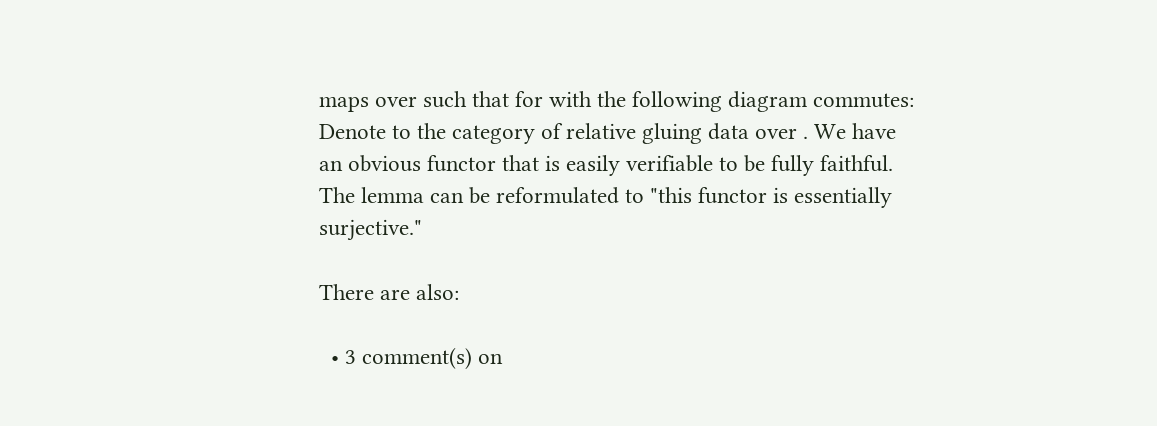maps over such that for with the following diagram commutes: Denote to the category of relative gluing data over . We have an obvious functor that is easily verifiable to be fully faithful. The lemma can be reformulated to "this functor is essentially surjective."

There are also:

  • 3 comment(s) on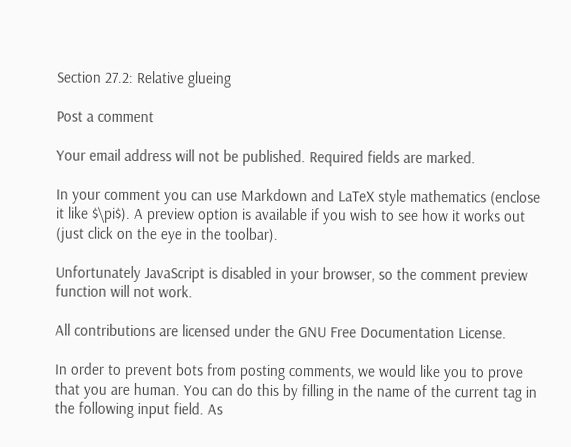Section 27.2: Relative glueing

Post a comment

Your email address will not be published. Required fields are marked.

In your comment you can use Markdown and LaTeX style mathematics (enclose it like $\pi$). A preview option is available if you wish to see how it works out (just click on the eye in the toolbar).

Unfortunately JavaScript is disabled in your browser, so the comment preview function will not work.

All contributions are licensed under the GNU Free Documentation License.

In order to prevent bots from posting comments, we would like you to prove that you are human. You can do this by filling in the name of the current tag in the following input field. As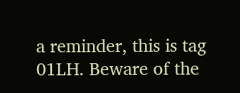a reminder, this is tag 01LH. Beware of the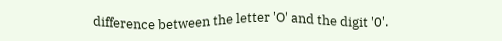difference between the letter 'O' and the digit '0'.